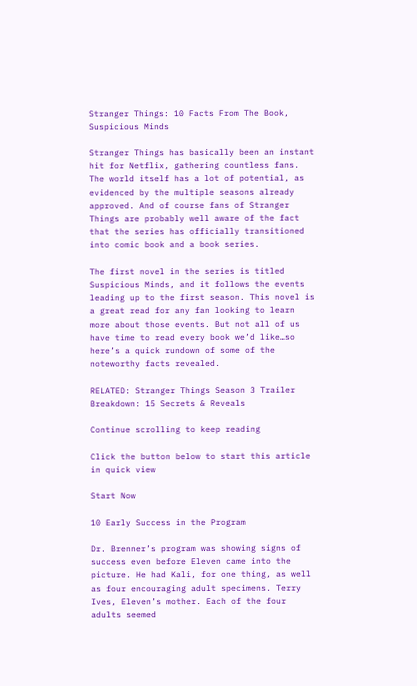Stranger Things: 10 Facts From The Book, Suspicious Minds

Stranger Things has basically been an instant hit for Netflix, gathering countless fans. The world itself has a lot of potential, as evidenced by the multiple seasons already approved. And of course fans of Stranger Things are probably well aware of the fact that the series has officially transitioned into comic book and a book series.

The first novel in the series is titled Suspicious Minds, and it follows the events leading up to the first season. This novel is a great read for any fan looking to learn more about those events. But not all of us have time to read every book we’d like…so here’s a quick rundown of some of the noteworthy facts revealed.

RELATED: Stranger Things Season 3 Trailer Breakdown: 15 Secrets & Reveals

Continue scrolling to keep reading

Click the button below to start this article in quick view

Start Now

10 Early Success in the Program

Dr. Brenner’s program was showing signs of success even before Eleven came into the picture. He had Kali, for one thing, as well as four encouraging adult specimens. Terry Ives, Eleven’s mother. Each of the four adults seemed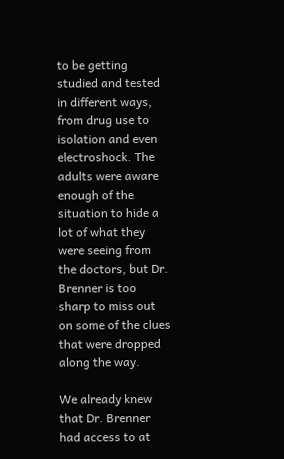to be getting studied and tested in different ways, from drug use to isolation and even electroshock. The adults were aware enough of the situation to hide a lot of what they were seeing from the doctors, but Dr. Brenner is too sharp to miss out on some of the clues that were dropped along the way.

We already knew that Dr. Brenner had access to at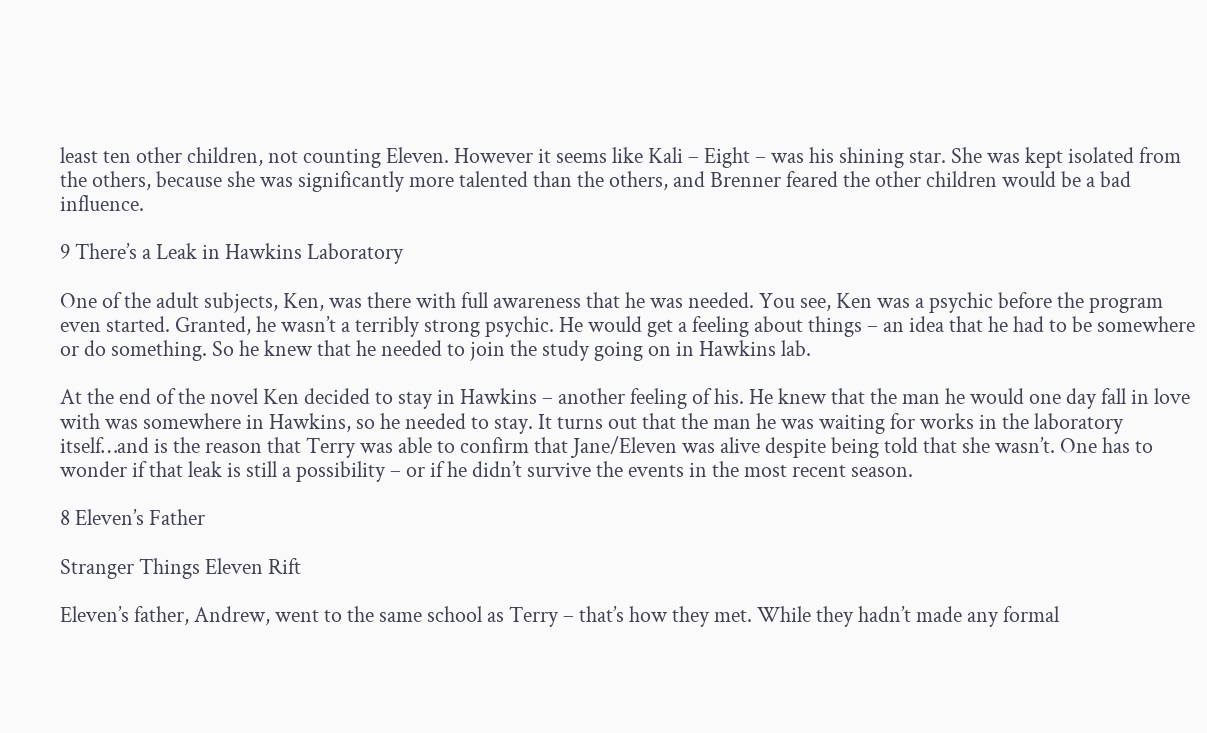least ten other children, not counting Eleven. However it seems like Kali – Eight – was his shining star. She was kept isolated from the others, because she was significantly more talented than the others, and Brenner feared the other children would be a bad influence.

9 There’s a Leak in Hawkins Laboratory

One of the adult subjects, Ken, was there with full awareness that he was needed. You see, Ken was a psychic before the program even started. Granted, he wasn’t a terribly strong psychic. He would get a feeling about things – an idea that he had to be somewhere or do something. So he knew that he needed to join the study going on in Hawkins lab.

At the end of the novel Ken decided to stay in Hawkins – another feeling of his. He knew that the man he would one day fall in love with was somewhere in Hawkins, so he needed to stay. It turns out that the man he was waiting for works in the laboratory itself…and is the reason that Terry was able to confirm that Jane/Eleven was alive despite being told that she wasn’t. One has to wonder if that leak is still a possibility – or if he didn’t survive the events in the most recent season.

8 Eleven’s Father

Stranger Things Eleven Rift

Eleven’s father, Andrew, went to the same school as Terry – that’s how they met. While they hadn’t made any formal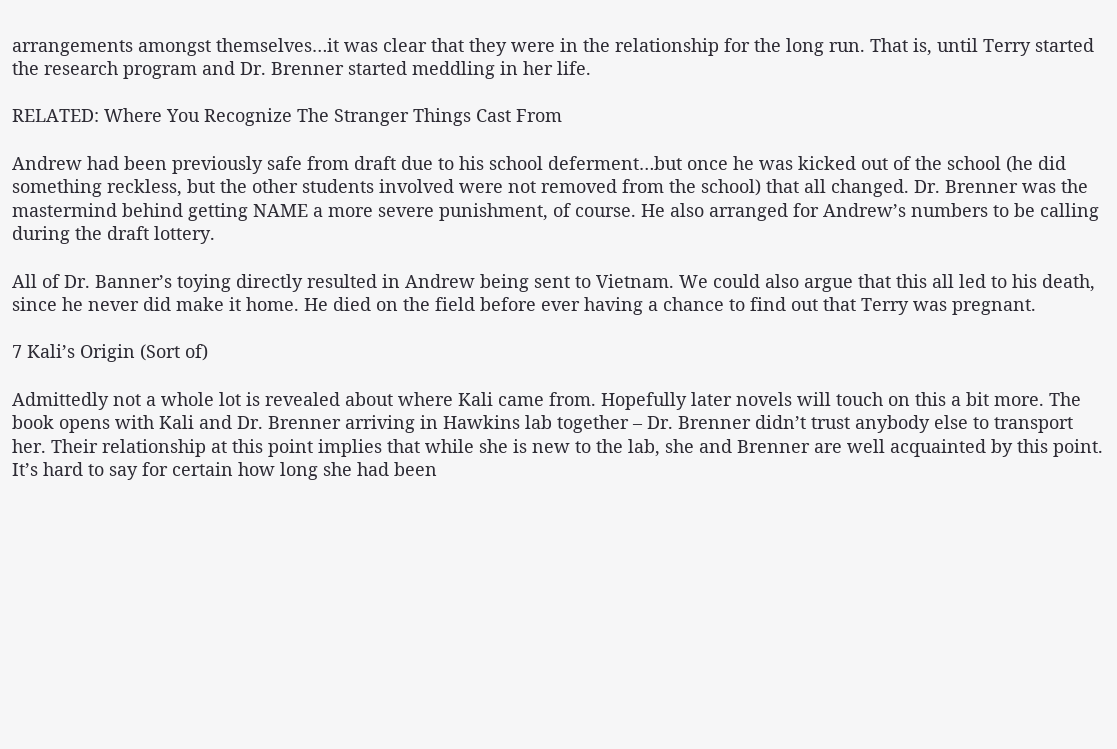arrangements amongst themselves…it was clear that they were in the relationship for the long run. That is, until Terry started the research program and Dr. Brenner started meddling in her life.

RELATED: Where You Recognize The Stranger Things Cast From

Andrew had been previously safe from draft due to his school deferment…but once he was kicked out of the school (he did something reckless, but the other students involved were not removed from the school) that all changed. Dr. Brenner was the mastermind behind getting NAME a more severe punishment, of course. He also arranged for Andrew’s numbers to be calling during the draft lottery.

All of Dr. Banner’s toying directly resulted in Andrew being sent to Vietnam. We could also argue that this all led to his death, since he never did make it home. He died on the field before ever having a chance to find out that Terry was pregnant.

7 Kali’s Origin (Sort of)

Admittedly not a whole lot is revealed about where Kali came from. Hopefully later novels will touch on this a bit more. The book opens with Kali and Dr. Brenner arriving in Hawkins lab together – Dr. Brenner didn’t trust anybody else to transport her. Their relationship at this point implies that while she is new to the lab, she and Brenner are well acquainted by this point. It’s hard to say for certain how long she had been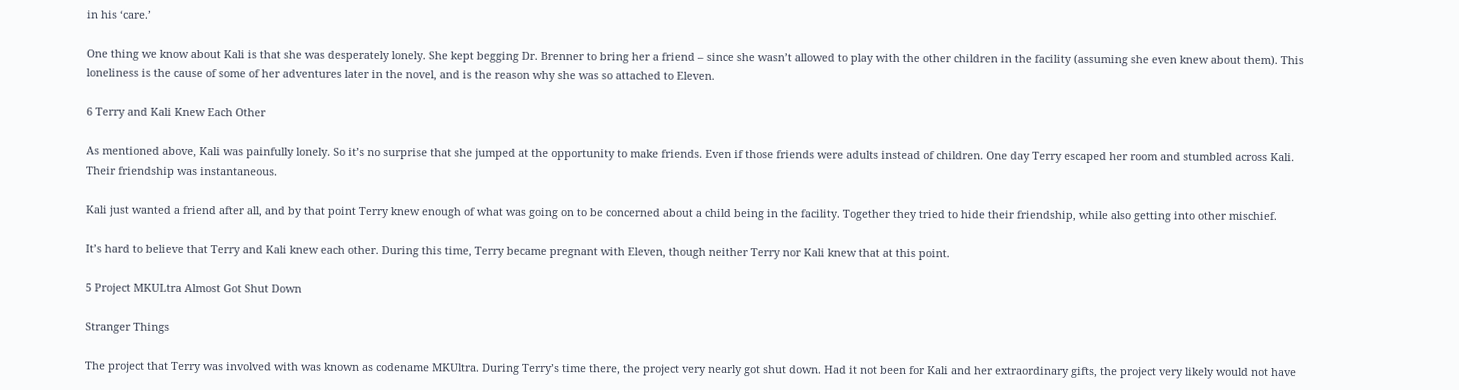in his ‘care.’

One thing we know about Kali is that she was desperately lonely. She kept begging Dr. Brenner to bring her a friend – since she wasn’t allowed to play with the other children in the facility (assuming she even knew about them). This loneliness is the cause of some of her adventures later in the novel, and is the reason why she was so attached to Eleven.

6 Terry and Kali Knew Each Other

As mentioned above, Kali was painfully lonely. So it’s no surprise that she jumped at the opportunity to make friends. Even if those friends were adults instead of children. One day Terry escaped her room and stumbled across Kali. Their friendship was instantaneous.

Kali just wanted a friend after all, and by that point Terry knew enough of what was going on to be concerned about a child being in the facility. Together they tried to hide their friendship, while also getting into other mischief.

It’s hard to believe that Terry and Kali knew each other. During this time, Terry became pregnant with Eleven, though neither Terry nor Kali knew that at this point.

5 Project MKULtra Almost Got Shut Down

Stranger Things

The project that Terry was involved with was known as codename MKUltra. During Terry’s time there, the project very nearly got shut down. Had it not been for Kali and her extraordinary gifts, the project very likely would not have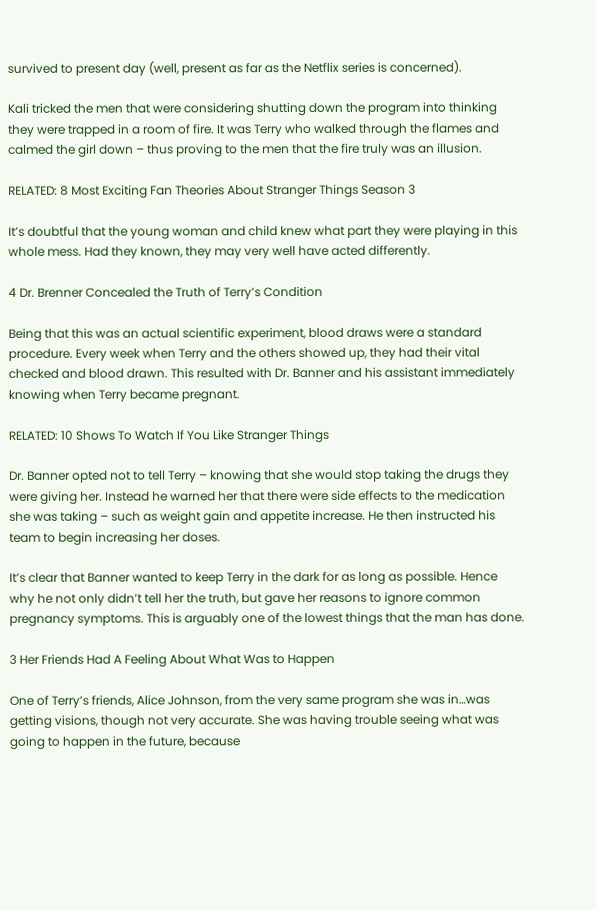survived to present day (well, present as far as the Netflix series is concerned).

Kali tricked the men that were considering shutting down the program into thinking they were trapped in a room of fire. It was Terry who walked through the flames and calmed the girl down – thus proving to the men that the fire truly was an illusion.

RELATED: 8 Most Exciting Fan Theories About Stranger Things Season 3

It’s doubtful that the young woman and child knew what part they were playing in this whole mess. Had they known, they may very well have acted differently.

4 Dr. Brenner Concealed the Truth of Terry’s Condition

Being that this was an actual scientific experiment, blood draws were a standard procedure. Every week when Terry and the others showed up, they had their vital checked and blood drawn. This resulted with Dr. Banner and his assistant immediately knowing when Terry became pregnant.

RELATED: 10 Shows To Watch If You Like Stranger Things

Dr. Banner opted not to tell Terry – knowing that she would stop taking the drugs they were giving her. Instead he warned her that there were side effects to the medication she was taking – such as weight gain and appetite increase. He then instructed his team to begin increasing her doses.

It’s clear that Banner wanted to keep Terry in the dark for as long as possible. Hence why he not only didn’t tell her the truth, but gave her reasons to ignore common pregnancy symptoms. This is arguably one of the lowest things that the man has done.

3 Her Friends Had A Feeling About What Was to Happen

One of Terry’s friends, Alice Johnson, from the very same program she was in…was getting visions, though not very accurate. She was having trouble seeing what was going to happen in the future, because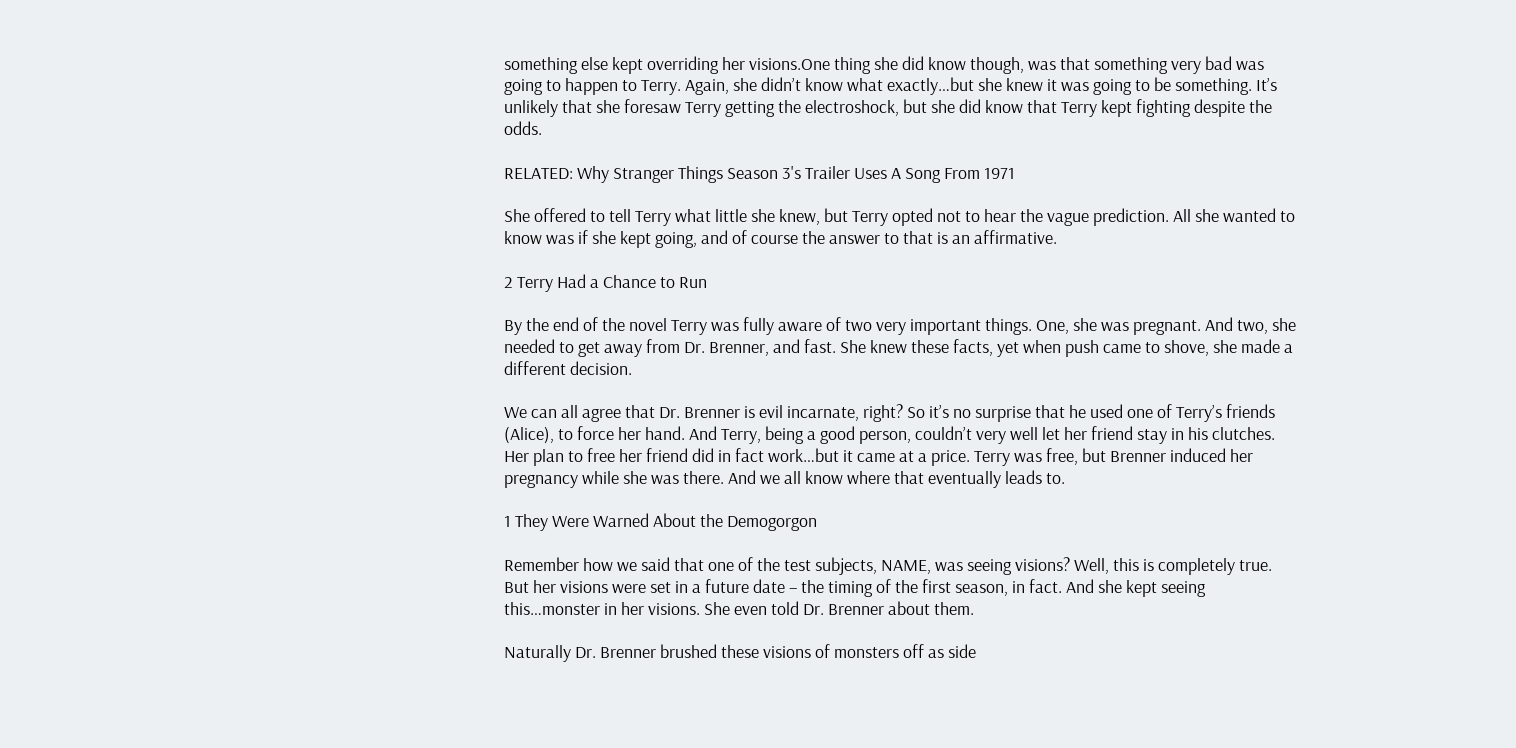something else kept overriding her visions.One thing she did know though, was that something very bad was going to happen to Terry. Again, she didn’t know what exactly…but she knew it was going to be something. It’s unlikely that she foresaw Terry getting the electroshock, but she did know that Terry kept fighting despite the odds.

RELATED: Why Stranger Things Season 3's Trailer Uses A Song From 1971

She offered to tell Terry what little she knew, but Terry opted not to hear the vague prediction. All she wanted to know was if she kept going, and of course the answer to that is an affirmative.

2 Terry Had a Chance to Run

By the end of the novel Terry was fully aware of two very important things. One, she was pregnant. And two, she needed to get away from Dr. Brenner, and fast. She knew these facts, yet when push came to shove, she made a different decision.

We can all agree that Dr. Brenner is evil incarnate, right? So it’s no surprise that he used one of Terry’s friends (Alice), to force her hand. And Terry, being a good person, couldn’t very well let her friend stay in his clutches. Her plan to free her friend did in fact work…but it came at a price. Terry was free, but Brenner induced her pregnancy while she was there. And we all know where that eventually leads to.

1 They Were Warned About the Demogorgon

Remember how we said that one of the test subjects, NAME, was seeing visions? Well, this is completely true. But her visions were set in a future date – the timing of the first season, in fact. And she kept seeing this…monster in her visions. She even told Dr. Brenner about them.

Naturally Dr. Brenner brushed these visions of monsters off as side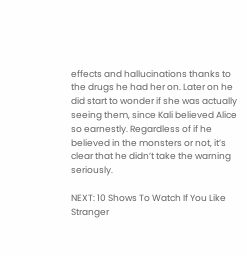effects and hallucinations thanks to the drugs he had her on. Later on he did start to wonder if she was actually seeing them, since Kali believed Alice so earnestly. Regardless of if he believed in the monsters or not, it’s clear that he didn’t take the warning seriously.

NEXT: 10 Shows To Watch If You Like Stranger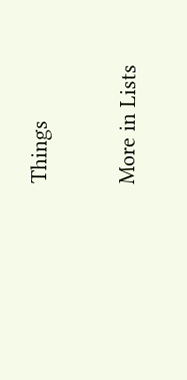Things

More in Lists